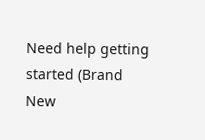Need help getting started (Brand New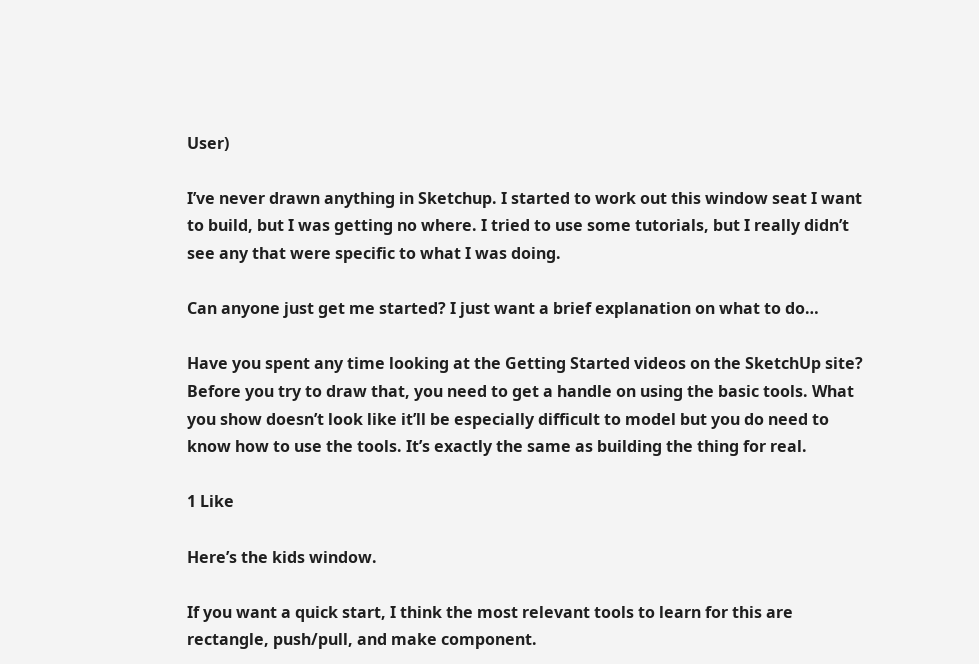User)

I’ve never drawn anything in Sketchup. I started to work out this window seat I want to build, but I was getting no where. I tried to use some tutorials, but I really didn’t see any that were specific to what I was doing.

Can anyone just get me started? I just want a brief explanation on what to do…

Have you spent any time looking at the Getting Started videos on the SketchUp site? Before you try to draw that, you need to get a handle on using the basic tools. What you show doesn’t look like it’ll be especially difficult to model but you do need to know how to use the tools. It’s exactly the same as building the thing for real.

1 Like

Here’s the kids window.

If you want a quick start, I think the most relevant tools to learn for this are rectangle, push/pull, and make component.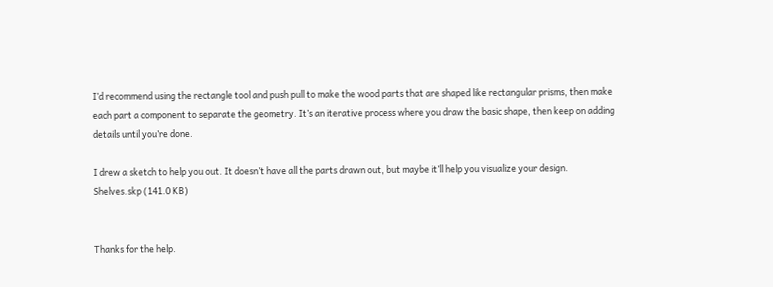I’d recommend using the rectangle tool and push pull to make the wood parts that are shaped like rectangular prisms, then make each part a component to separate the geometry. It’s an iterative process where you draw the basic shape, then keep on adding details until you’re done.

I drew a sketch to help you out. It doesn’t have all the parts drawn out, but maybe it’ll help you visualize your design.
Shelves.skp (141.0 KB)


Thanks for the help.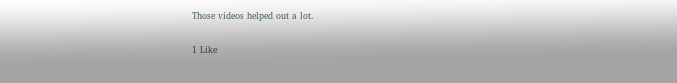Those videos helped out a lot.

1 Like